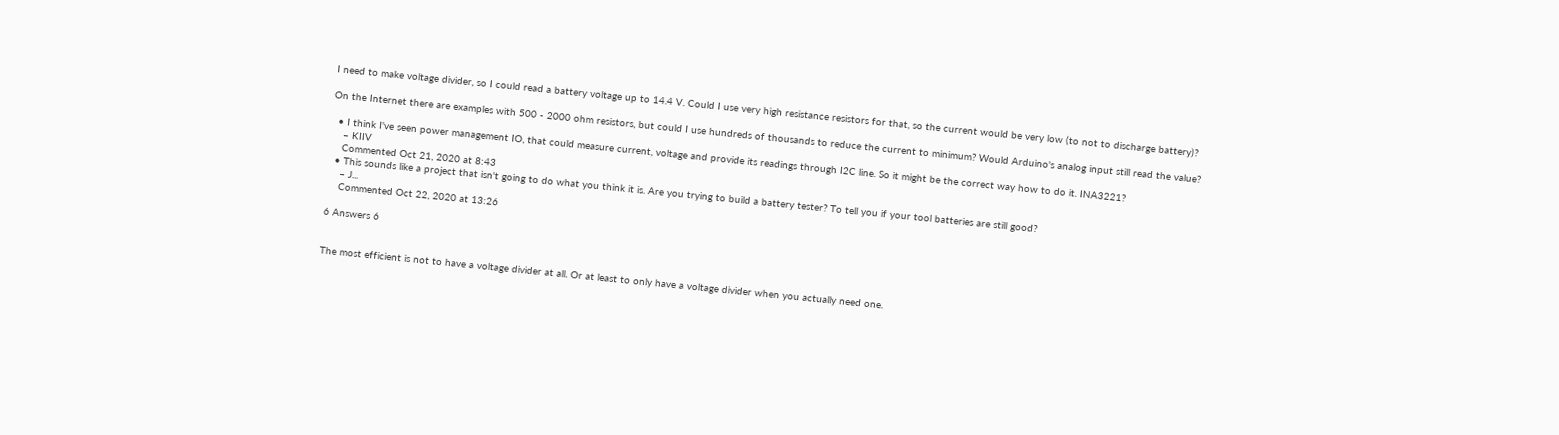I need to make voltage divider, so I could read a battery voltage up to 14.4 V. Could I use very high resistance resistors for that, so the current would be very low (to not to discharge battery)?

On the Internet there are examples with 500 - 2000 ohm resistors, but could I use hundreds of thousands to reduce the current to minimum? Would Arduino's analog input still read the value?

  • I think I've seen power management IO, that could measure current, voltage and provide its readings through I2C line. So it might be the correct way how to do it. INA3221?
    – KIIV
    Commented Oct 21, 2020 at 8:43
  • This sounds like a project that isn't going to do what you think it is. Are you trying to build a battery tester? To tell you if your tool batteries are still good?
    – J...
    Commented Oct 22, 2020 at 13:26

6 Answers 6


The most efficient is not to have a voltage divider at all. Or at least to only have a voltage divider when you actually need one.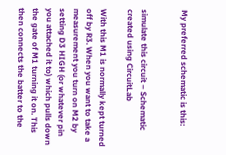My preferred schematic is this:


simulate this circuit – Schematic created using CircuitLab

With this M1 is normally kept turned off by R3. When you want to take a measurement you turn on M2 by setting D3 HIGH (or whatever pin you attached it to) which pulls down the gate of M1 turning it on. This then connects the batter to the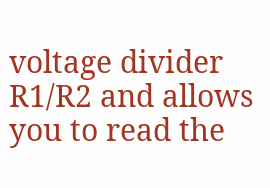voltage divider R1/R2 and allows you to read the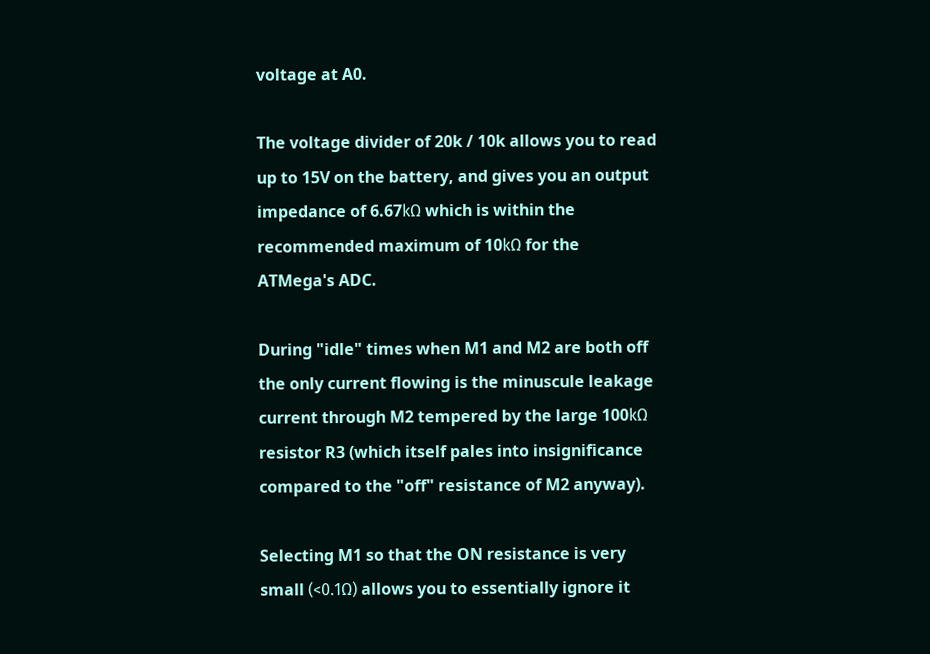voltage at A0.

The voltage divider of 20k / 10k allows you to read up to 15V on the battery, and gives you an output impedance of 6.67kΩ which is within the recommended maximum of 10kΩ for the ATMega's ADC.

During "idle" times when M1 and M2 are both off the only current flowing is the minuscule leakage current through M2 tempered by the large 100kΩ resistor R3 (which itself pales into insignificance compared to the "off" resistance of M2 anyway).

Selecting M1 so that the ON resistance is very small (<0.1Ω) allows you to essentially ignore it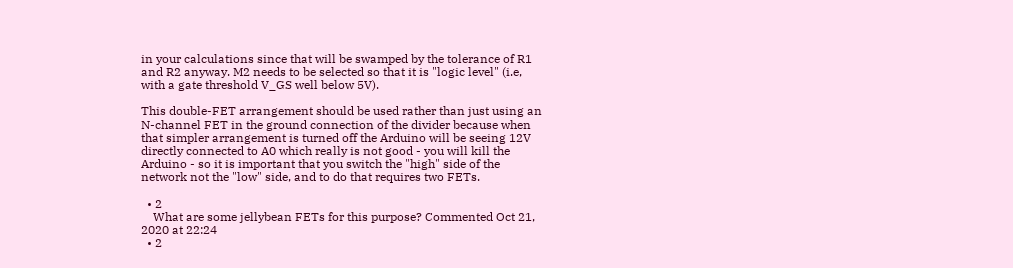in your calculations since that will be swamped by the tolerance of R1 and R2 anyway. M2 needs to be selected so that it is "logic level" (i.e, with a gate threshold V_GS well below 5V).

This double-FET arrangement should be used rather than just using an N-channel FET in the ground connection of the divider because when that simpler arrangement is turned off the Arduino will be seeing 12V directly connected to A0 which really is not good - you will kill the Arduino - so it is important that you switch the "high" side of the network not the "low" side, and to do that requires two FETs.

  • 2
    What are some jellybean FETs for this purpose? Commented Oct 21, 2020 at 22:24
  • 2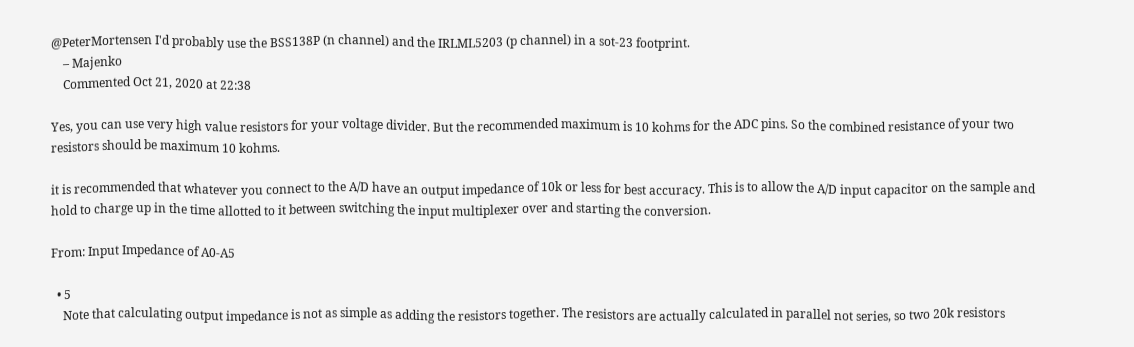@PeterMortensen I'd probably use the BSS138P (n channel) and the IRLML5203 (p channel) in a sot-23 footprint.
    – Majenko
    Commented Oct 21, 2020 at 22:38

Yes, you can use very high value resistors for your voltage divider. But the recommended maximum is 10 kohms for the ADC pins. So the combined resistance of your two resistors should be maximum 10 kohms.

it is recommended that whatever you connect to the A/D have an output impedance of 10k or less for best accuracy. This is to allow the A/D input capacitor on the sample and hold to charge up in the time allotted to it between switching the input multiplexer over and starting the conversion.

From: Input Impedance of A0-A5

  • 5
    Note that calculating output impedance is not as simple as adding the resistors together. The resistors are actually calculated in parallel not series, so two 20k resistors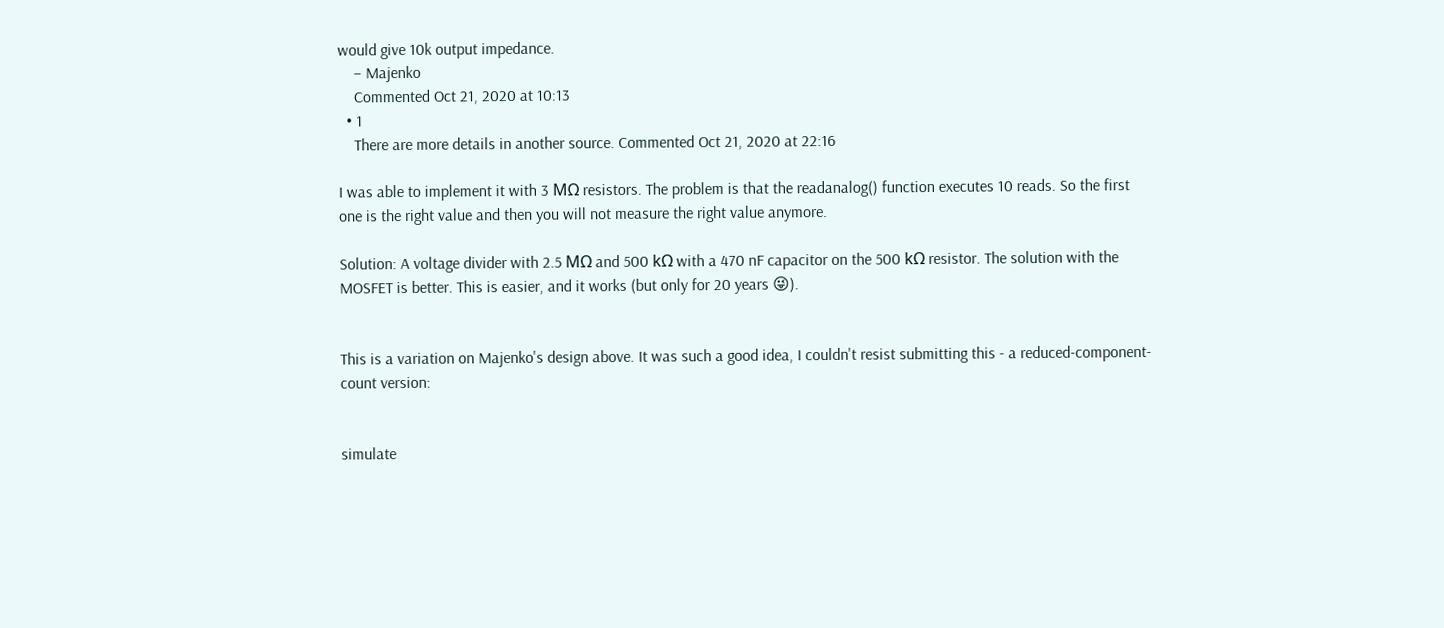would give 10k output impedance.
    – Majenko
    Commented Oct 21, 2020 at 10:13
  • 1
    There are more details in another source. Commented Oct 21, 2020 at 22:16

I was able to implement it with 3 MΩ resistors. The problem is that the readanalog() function executes 10 reads. So the first one is the right value and then you will not measure the right value anymore.

Solution: A voltage divider with 2.5 MΩ and 500 kΩ with a 470 nF capacitor on the 500 kΩ resistor. The solution with the MOSFET is better. This is easier, and it works (but only for 20 years 😜).


This is a variation on Majenko's design above. It was such a good idea, I couldn't resist submitting this - a reduced-component-count version:


simulate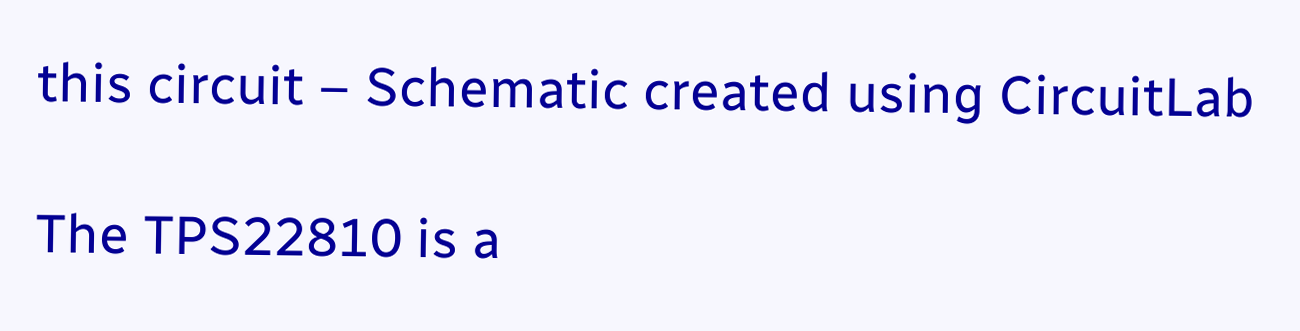this circuit – Schematic created using CircuitLab

The TPS22810 is a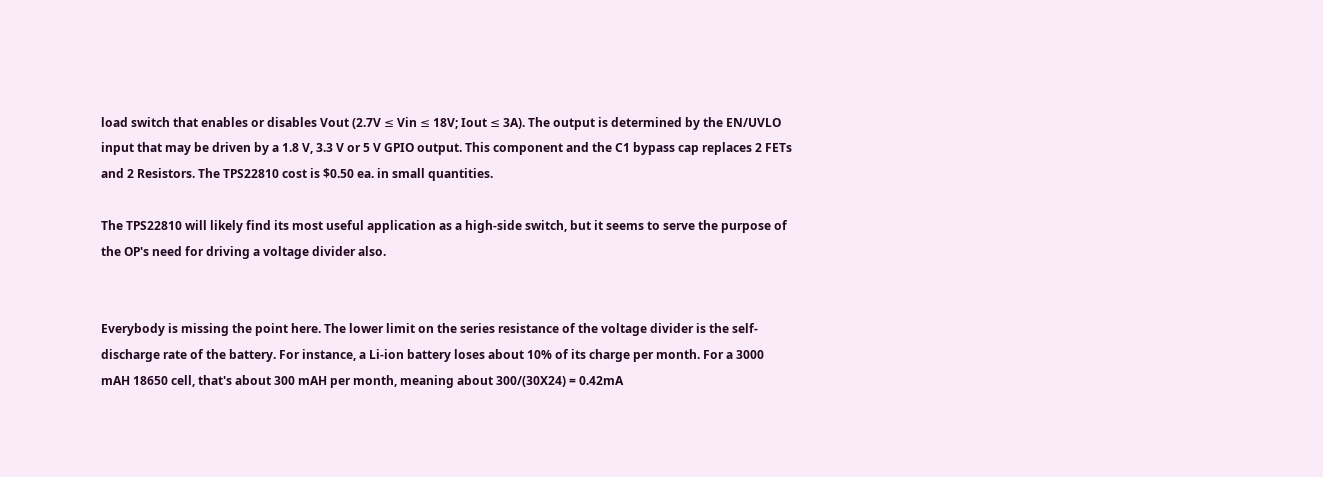load switch that enables or disables Vout (2.7V ≤ Vin ≤ 18V; Iout ≤ 3A). The output is determined by the EN/UVLO input that may be driven by a 1.8 V, 3.3 V or 5 V GPIO output. This component and the C1 bypass cap replaces 2 FETs and 2 Resistors. The TPS22810 cost is $0.50 ea. in small quantities.

The TPS22810 will likely find its most useful application as a high-side switch, but it seems to serve the purpose of the OP's need for driving a voltage divider also.


Everybody is missing the point here. The lower limit on the series resistance of the voltage divider is the self-discharge rate of the battery. For instance, a Li-ion battery loses about 10% of its charge per month. For a 3000 mAH 18650 cell, that's about 300 mAH per month, meaning about 300/(30X24) = 0.42mA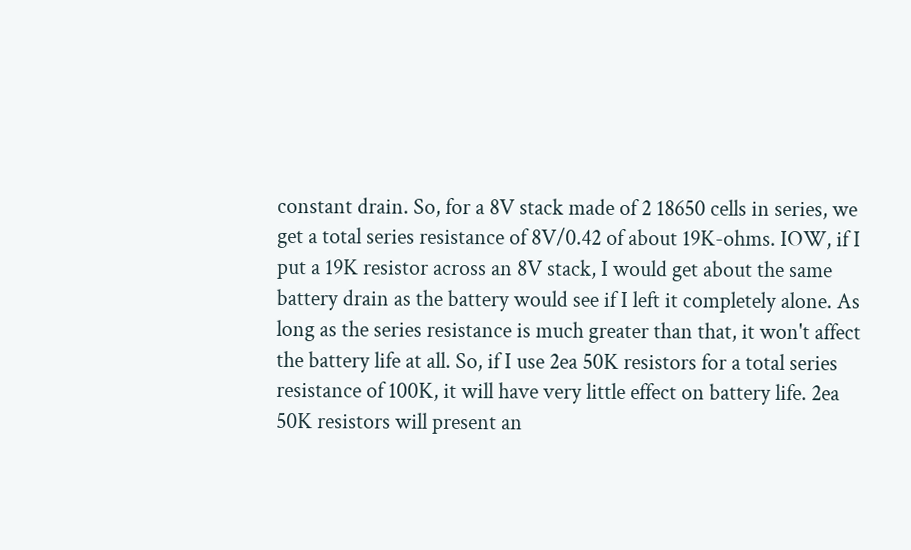constant drain. So, for a 8V stack made of 2 18650 cells in series, we get a total series resistance of 8V/0.42 of about 19K-ohms. IOW, if I put a 19K resistor across an 8V stack, I would get about the same battery drain as the battery would see if I left it completely alone. As long as the series resistance is much greater than that, it won't affect the battery life at all. So, if I use 2ea 50K resistors for a total series resistance of 100K, it will have very little effect on battery life. 2ea 50K resistors will present an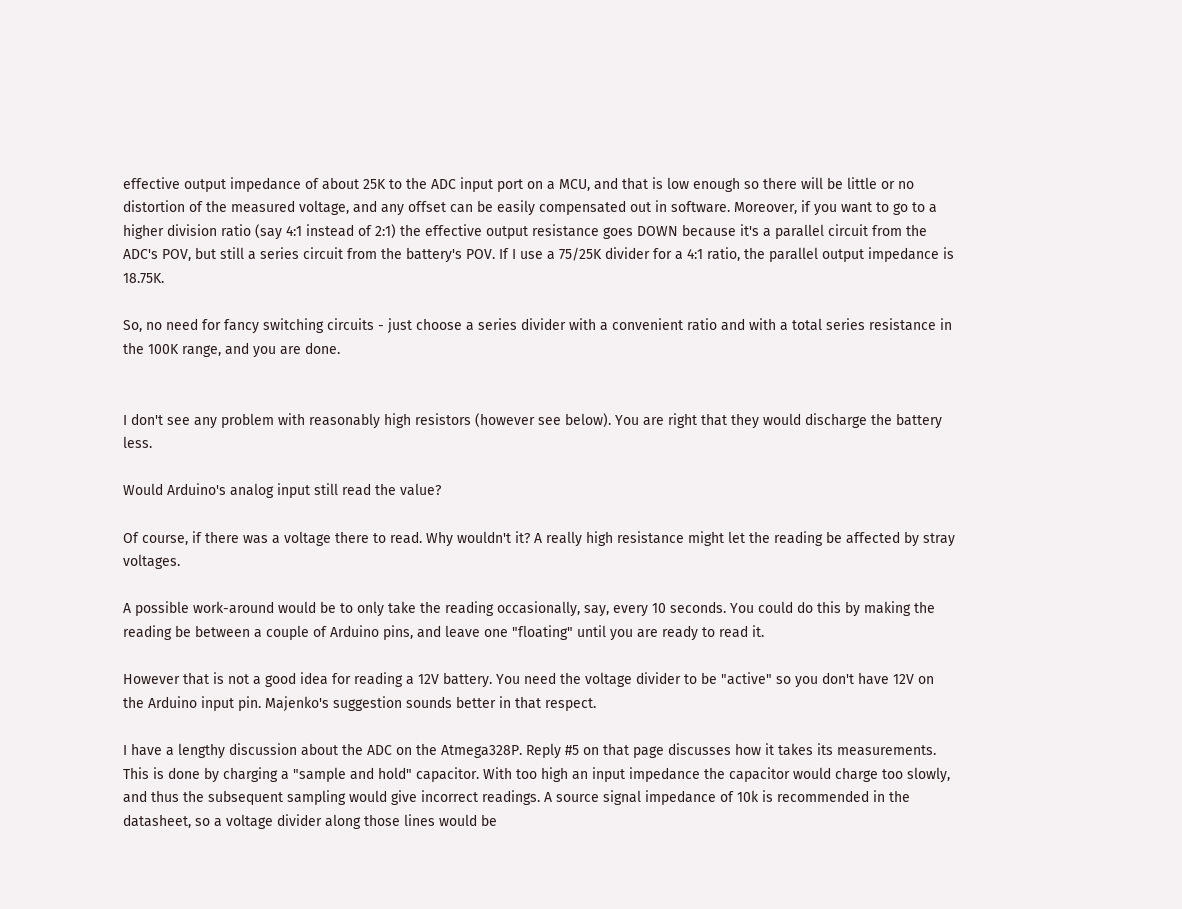effective output impedance of about 25K to the ADC input port on a MCU, and that is low enough so there will be little or no distortion of the measured voltage, and any offset can be easily compensated out in software. Moreover, if you want to go to a higher division ratio (say 4:1 instead of 2:1) the effective output resistance goes DOWN because it's a parallel circuit from the ADC's POV, but still a series circuit from the battery's POV. If I use a 75/25K divider for a 4:1 ratio, the parallel output impedance is 18.75K.

So, no need for fancy switching circuits - just choose a series divider with a convenient ratio and with a total series resistance in the 100K range, and you are done.


I don't see any problem with reasonably high resistors (however see below). You are right that they would discharge the battery less.

Would Arduino's analog input still read the value?

Of course, if there was a voltage there to read. Why wouldn't it? A really high resistance might let the reading be affected by stray voltages.

A possible work-around would be to only take the reading occasionally, say, every 10 seconds. You could do this by making the reading be between a couple of Arduino pins, and leave one "floating" until you are ready to read it.

However that is not a good idea for reading a 12V battery. You need the voltage divider to be "active" so you don't have 12V on the Arduino input pin. Majenko's suggestion sounds better in that respect.

I have a lengthy discussion about the ADC on the Atmega328P. Reply #5 on that page discusses how it takes its measurements. This is done by charging a "sample and hold" capacitor. With too high an input impedance the capacitor would charge too slowly, and thus the subsequent sampling would give incorrect readings. A source signal impedance of 10k is recommended in the datasheet, so a voltage divider along those lines would be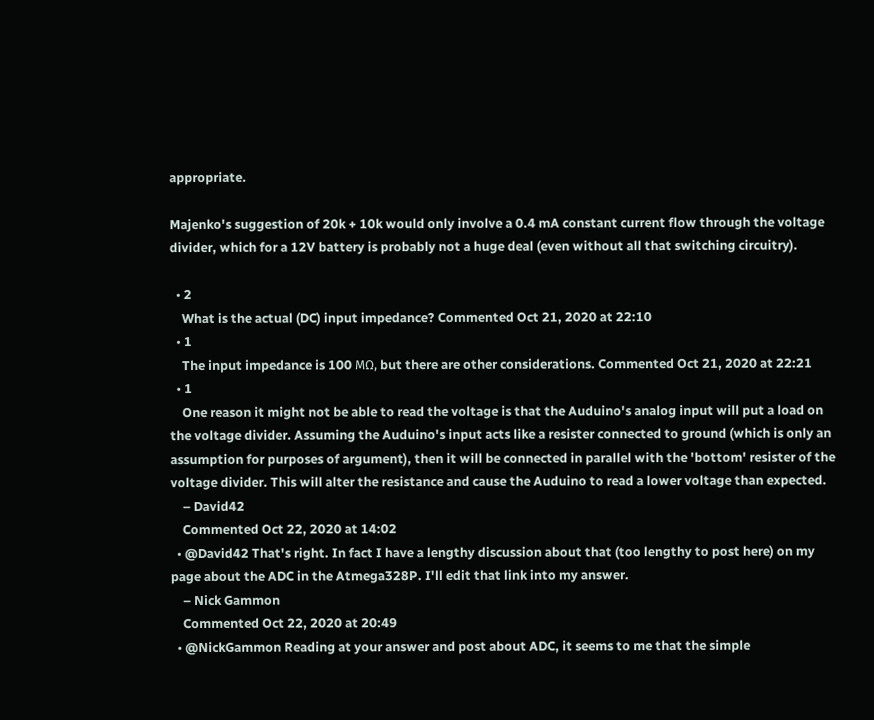appropriate.

Majenko's suggestion of 20k + 10k would only involve a 0.4 mA constant current flow through the voltage divider, which for a 12V battery is probably not a huge deal (even without all that switching circuitry).

  • 2
    What is the actual (DC) input impedance? Commented Oct 21, 2020 at 22:10
  • 1
    The input impedance is 100 MΩ, but there are other considerations. Commented Oct 21, 2020 at 22:21
  • 1
    One reason it might not be able to read the voltage is that the Auduino's analog input will put a load on the voltage divider. Assuming the Auduino's input acts like a resister connected to ground (which is only an assumption for purposes of argument), then it will be connected in parallel with the 'bottom' resister of the voltage divider. This will alter the resistance and cause the Auduino to read a lower voltage than expected.
    – David42
    Commented Oct 22, 2020 at 14:02
  • @David42 That's right. In fact I have a lengthy discussion about that (too lengthy to post here) on my page about the ADC in the Atmega328P. I'll edit that link into my answer.
    – Nick Gammon
    Commented Oct 22, 2020 at 20:49
  • @NickGammon Reading at your answer and post about ADC, it seems to me that the simple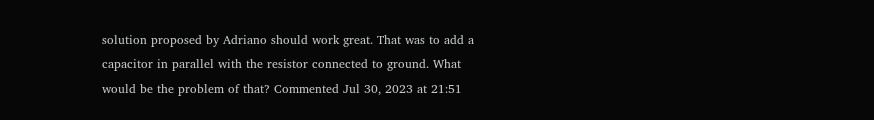solution proposed by Adriano should work great. That was to add a capacitor in parallel with the resistor connected to ground. What would be the problem of that? Commented Jul 30, 2023 at 21:51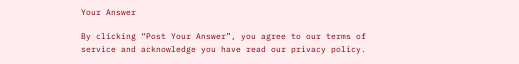Your Answer

By clicking “Post Your Answer”, you agree to our terms of service and acknowledge you have read our privacy policy.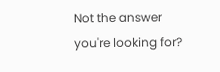Not the answer you're looking for?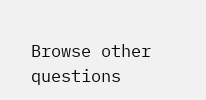Browse other questions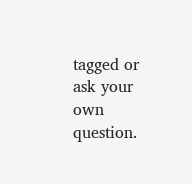tagged or ask your own question.